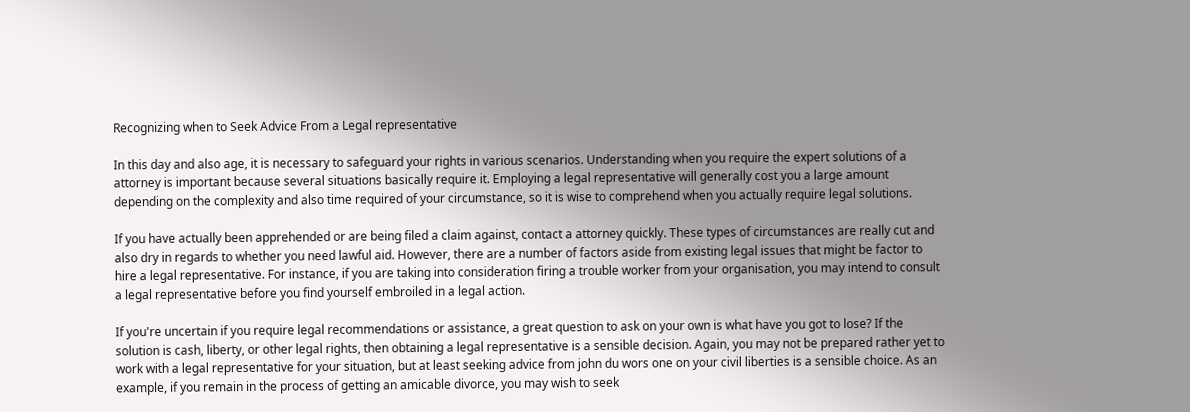Recognizing when to Seek Advice From a Legal representative

In this day and also age, it is necessary to safeguard your rights in various scenarios. Understanding when you require the expert solutions of a attorney is important because several situations basically require it. Employing a legal representative will generally cost you a large amount depending on the complexity and also time required of your circumstance, so it is wise to comprehend when you actually require legal solutions.

If you have actually been apprehended or are being filed a claim against, contact a attorney quickly. These types of circumstances are really cut and also dry in regards to whether you need lawful aid. However, there are a number of factors aside from existing legal issues that might be factor to hire a legal representative. For instance, if you are taking into consideration firing a trouble worker from your organisation, you may intend to consult a legal representative before you find yourself embroiled in a legal action.

If you're uncertain if you require legal recommendations or assistance, a great question to ask on your own is what have you got to lose? If the solution is cash, liberty, or other legal rights, then obtaining a legal representative is a sensible decision. Again, you may not be prepared rather yet to work with a legal representative for your situation, but at least seeking advice from john du wors one on your civil liberties is a sensible choice. As an example, if you remain in the process of getting an amicable divorce, you may wish to seek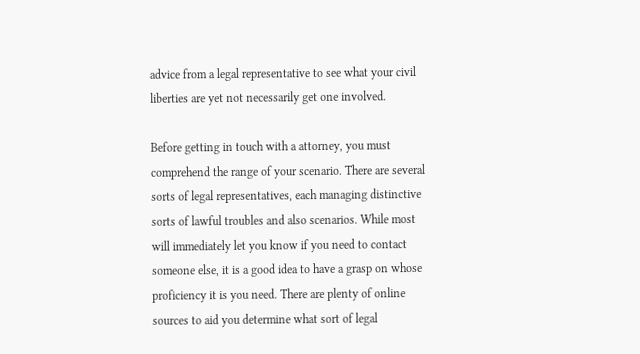advice from a legal representative to see what your civil liberties are yet not necessarily get one involved.

Before getting in touch with a attorney, you must comprehend the range of your scenario. There are several sorts of legal representatives, each managing distinctive sorts of lawful troubles and also scenarios. While most will immediately let you know if you need to contact someone else, it is a good idea to have a grasp on whose proficiency it is you need. There are plenty of online sources to aid you determine what sort of legal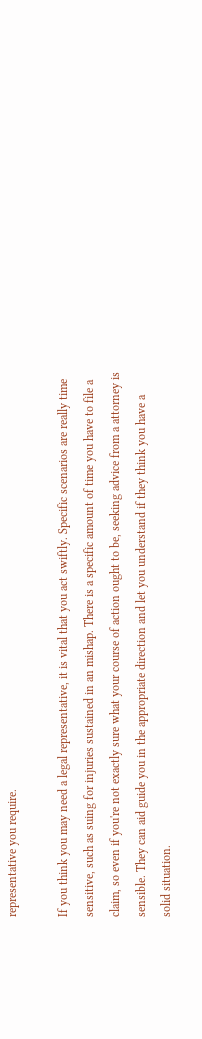representative you require.

If you think you may need a legal representative, it is vital that you act swiftly. Specific scenarios are really time sensitive, such as suing for injuries sustained in an mishap. There is a specific amount of time you have to file a claim, so even if you're not exactly sure what your course of action ought to be, seeking advice from a attorney is sensible. They can aid guide you in the appropriate direction and let you understand if they think you have a solid situation.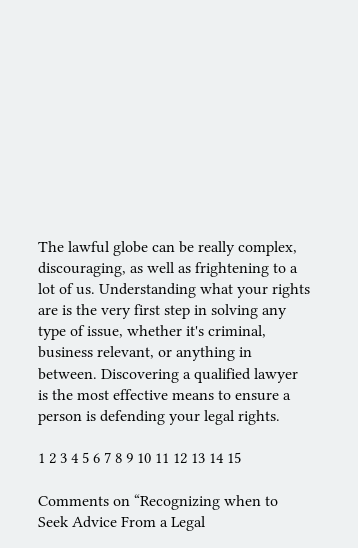The lawful globe can be really complex, discouraging, as well as frightening to a lot of us. Understanding what your rights are is the very first step in solving any type of issue, whether it's criminal, business relevant, or anything in between. Discovering a qualified lawyer is the most effective means to ensure a person is defending your legal rights.

1 2 3 4 5 6 7 8 9 10 11 12 13 14 15

Comments on “Recognizing when to Seek Advice From a Legal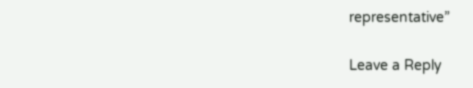representative”

Leave a Reply